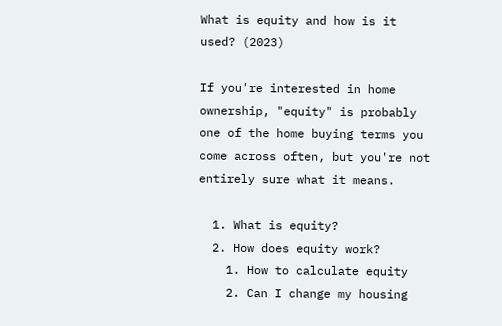What is equity and how is it used? (2023)

If you're interested in home ownership, "equity" is probably one of the home buying terms you come across often, but you're not entirely sure what it means.

  1. What is equity?
  2. How does equity work?
    1. How to calculate equity
    2. Can I change my housing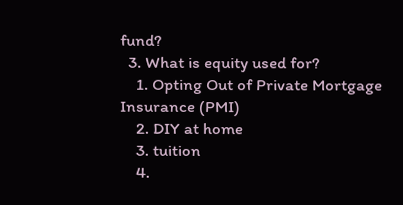fund?
  3. What is equity used for?
    1. Opting Out of Private Mortgage Insurance (PMI)
    2. DIY at home
    3. tuition
    4.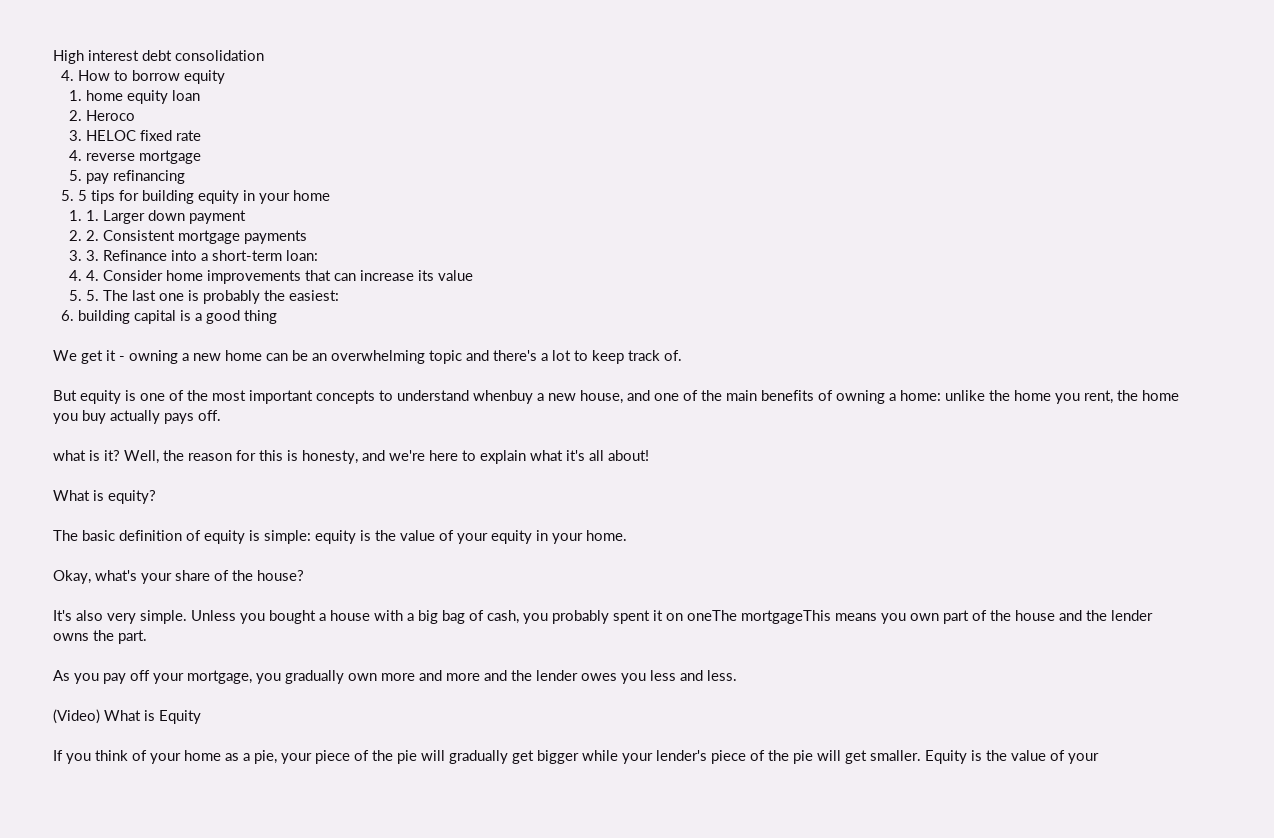High interest debt consolidation
  4. How to borrow equity
    1. home equity loan
    2. Heroco
    3. HELOC fixed rate
    4. reverse mortgage
    5. pay refinancing
  5. 5 tips for building equity in your home
    1. 1. Larger down payment
    2. 2. Consistent mortgage payments
    3. 3. Refinance into a short-term loan:
    4. 4. Consider home improvements that can increase its value
    5. 5. The last one is probably the easiest:
  6. building capital is a good thing

We get it - owning a new home can be an overwhelming topic and there's a lot to keep track of.

But equity is one of the most important concepts to understand whenbuy a new house, and one of the main benefits of owning a home: unlike the home you rent, the home you buy actually pays off.

what is it? Well, the reason for this is honesty, and we're here to explain what it's all about!

What is equity?

The basic definition of equity is simple: equity is the value of your equity in your home.

Okay, what's your share of the house?

It's also very simple. Unless you bought a house with a big bag of cash, you probably spent it on oneThe mortgageThis means you own part of the house and the lender owns the part.

As you pay off your mortgage, you gradually own more and more and the lender owes you less and less.

(Video) What is Equity

If you think of your home as a pie, your piece of the pie will gradually get bigger while your lender's piece of the pie will get smaller. Equity is the value of your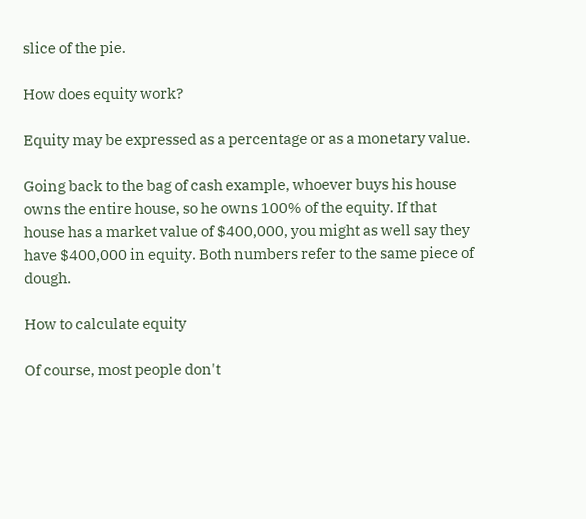slice of the pie.

How does equity work?

Equity may be expressed as a percentage or as a monetary value.

Going back to the bag of cash example, whoever buys his house owns the entire house, so he owns 100% of the equity. If that house has a market value of $400,000, you might as well say they have $400,000 in equity. Both numbers refer to the same piece of dough.

How to calculate equity

Of course, most people don't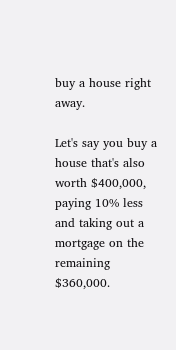buy a house right away.

Let's say you buy a house that's also worth $400,000, paying 10% less and taking out a mortgage on the remaining $360,000.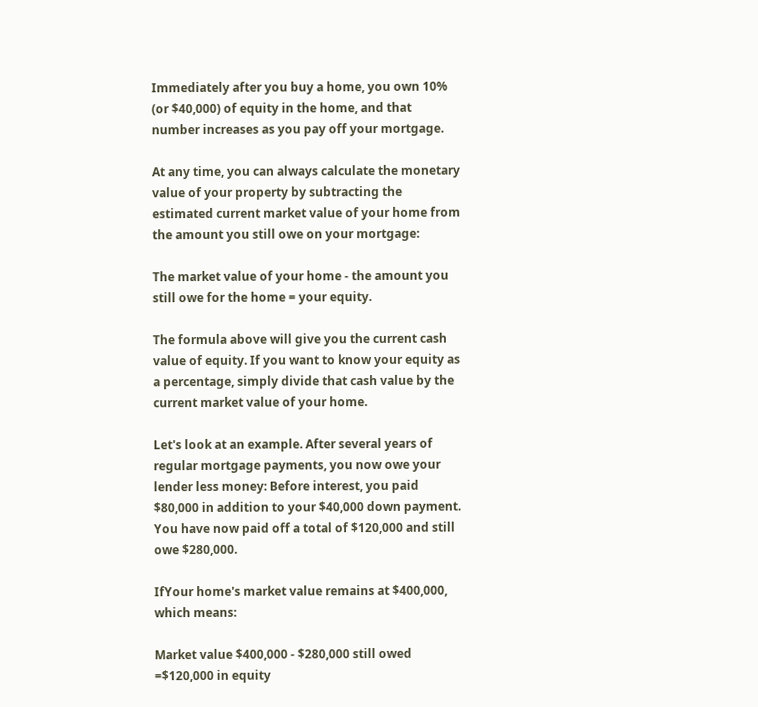Immediately after you buy a home, you own 10% (or $40,000) of equity in the home, and that number increases as you pay off your mortgage.

At any time, you can always calculate the monetary value of your property by subtracting the estimated current market value of your home from the amount you still owe on your mortgage:

The market value of your home - the amount you still owe for the home = your equity.

The formula above will give you the current cash value of equity. If you want to know your equity as a percentage, simply divide that cash value by the current market value of your home.

Let's look at an example. After several years of regular mortgage payments, you now owe your lender less money: Before interest, you paid $80,000 in addition to your $40,000 down payment. You have now paid off a total of $120,000 and still owe $280,000.

IfYour home's market value remains at $400,000, which means:

Market value $400,000 - $280,000 still owed =$120,000 in equity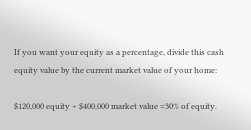If you want your equity as a percentage, divide this cash equity value by the current market value of your home:

$120,000 equity ÷ $400,000 market value =30% of equity.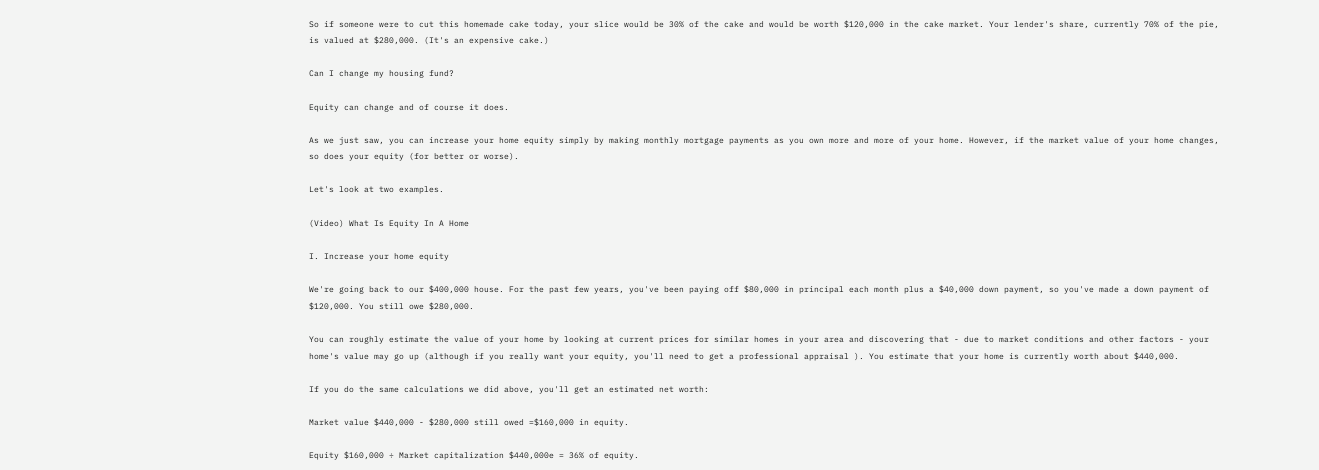So if someone were to cut this homemade cake today, your slice would be 30% of the cake and would be worth $120,000 in the cake market. Your lender's share, currently 70% of the pie, is valued at $280,000. (It's an expensive cake.)

Can I change my housing fund?

Equity can change and of course it does.

As we just saw, you can increase your home equity simply by making monthly mortgage payments as you own more and more of your home. However, if the market value of your home changes, so does your equity (for better or worse).

Let's look at two examples.

(Video) What Is Equity In A Home

I. Increase your home equity

We're going back to our $400,000 house. For the past few years, you've been paying off $80,000 in principal each month plus a $40,000 down payment, so you've made a down payment of $120,000. You still owe $280,000.

You can roughly estimate the value of your home by looking at current prices for similar homes in your area and discovering that - due to market conditions and other factors - your home's value may go up (although if you really want your equity, you'll need to get a professional appraisal ). You estimate that your home is currently worth about $440,000.

If you do the same calculations we did above, you'll get an estimated net worth:

Market value $440,000 - $280,000 still owed =$160,000 in equity.

Equity $160,000 ÷ Market capitalization $440,000e = 36% of equity.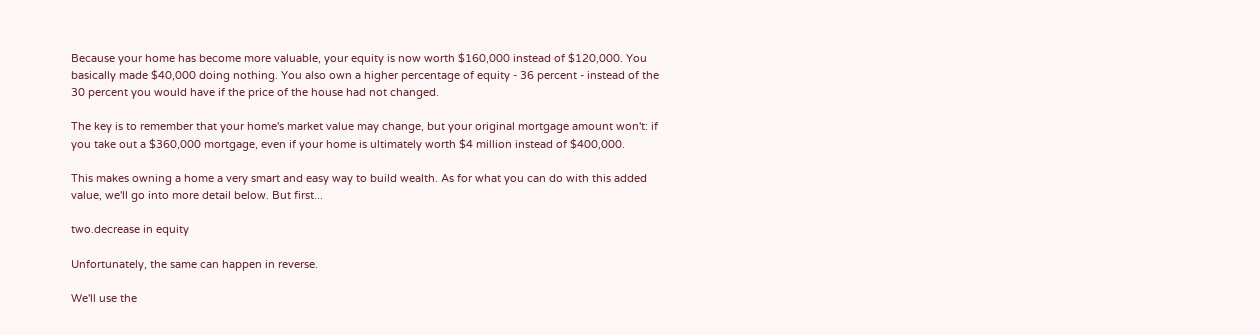Because your home has become more valuable, your equity is now worth $160,000 instead of $120,000. You basically made $40,000 doing nothing. You also own a higher percentage of equity - 36 percent - instead of the 30 percent you would have if the price of the house had not changed.

The key is to remember that your home's market value may change, but your original mortgage amount won't: if you take out a $360,000 mortgage, even if your home is ultimately worth $4 million instead of $400,000.

This makes owning a home a very smart and easy way to build wealth. As for what you can do with this added value, we'll go into more detail below. But first...

two.decrease in equity

Unfortunately, the same can happen in reverse.

We'll use the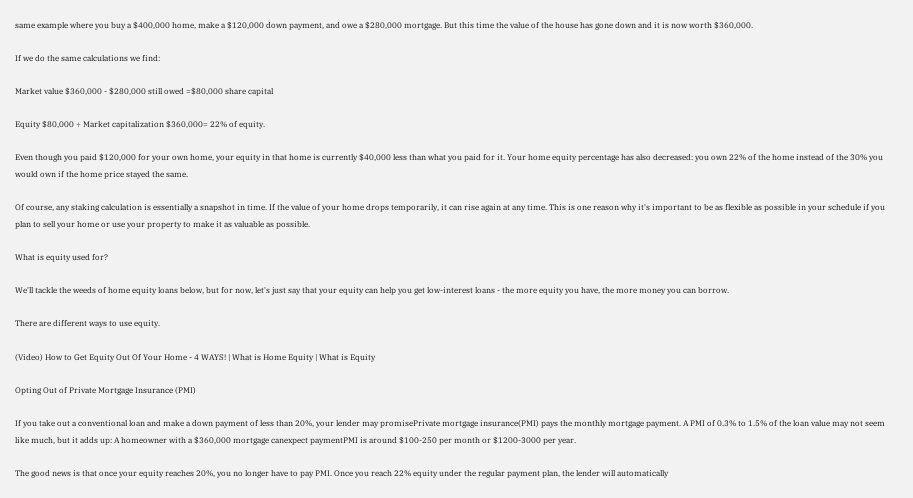same example where you buy a $400,000 home, make a $120,000 down payment, and owe a $280,000 mortgage. But this time the value of the house has gone down and it is now worth $360,000.

If we do the same calculations we find:

Market value $360,000 - $280,000 still owed =$80,000 share capital

Equity $80,000 ÷ Market capitalization $360,000= 22% of equity.

Even though you paid $120,000 for your own home, your equity in that home is currently $40,000 less than what you paid for it. Your home equity percentage has also decreased: you own 22% of the home instead of the 30% you would own if the home price stayed the same.

Of course, any staking calculation is essentially a snapshot in time. If the value of your home drops temporarily, it can rise again at any time. This is one reason why it's important to be as flexible as possible in your schedule if you plan to sell your home or use your property to make it as valuable as possible.

What is equity used for?

We'll tackle the weeds of home equity loans below, but for now, let's just say that your equity can help you get low-interest loans - the more equity you have, the more money you can borrow.

There are different ways to use equity.

(Video) How to Get Equity Out Of Your Home - 4 WAYS! | What is Home Equity | What is Equity

Opting Out of Private Mortgage Insurance (PMI)

If you take out a conventional loan and make a down payment of less than 20%, your lender may promisePrivate mortgage insurance(PMI) pays the monthly mortgage payment. A PMI of 0.3% to 1.5% of the loan value may not seem like much, but it adds up: A homeowner with a $360,000 mortgage canexpect paymentPMI is around $100-250 per month or $1200-3000 per year.

The good news is that once your equity reaches 20%, you no longer have to pay PMI. Once you reach 22% equity under the regular payment plan, the lender will automatically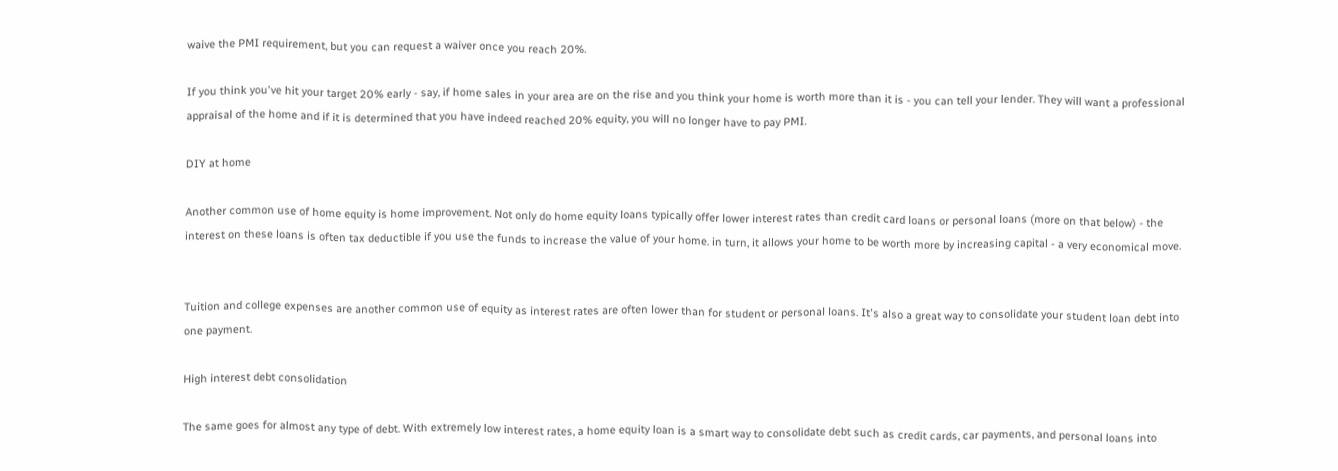waive the PMI requirement, but you can request a waiver once you reach 20%.

If you think you've hit your target 20% early - say, if home sales in your area are on the rise and you think your home is worth more than it is - you can tell your lender. They will want a professional appraisal of the home and if it is determined that you have indeed reached 20% equity, you will no longer have to pay PMI.

DIY at home

Another common use of home equity is home improvement. Not only do home equity loans typically offer lower interest rates than credit card loans or personal loans (more on that below) - the interest on these loans is often tax deductible if you use the funds to increase the value of your home. in turn, it allows your home to be worth more by increasing capital - a very economical move.


Tuition and college expenses are another common use of equity as interest rates are often lower than for student or personal loans. It's also a great way to consolidate your student loan debt into one payment.

High interest debt consolidation

The same goes for almost any type of debt. With extremely low interest rates, a home equity loan is a smart way to consolidate debt such as credit cards, car payments, and personal loans into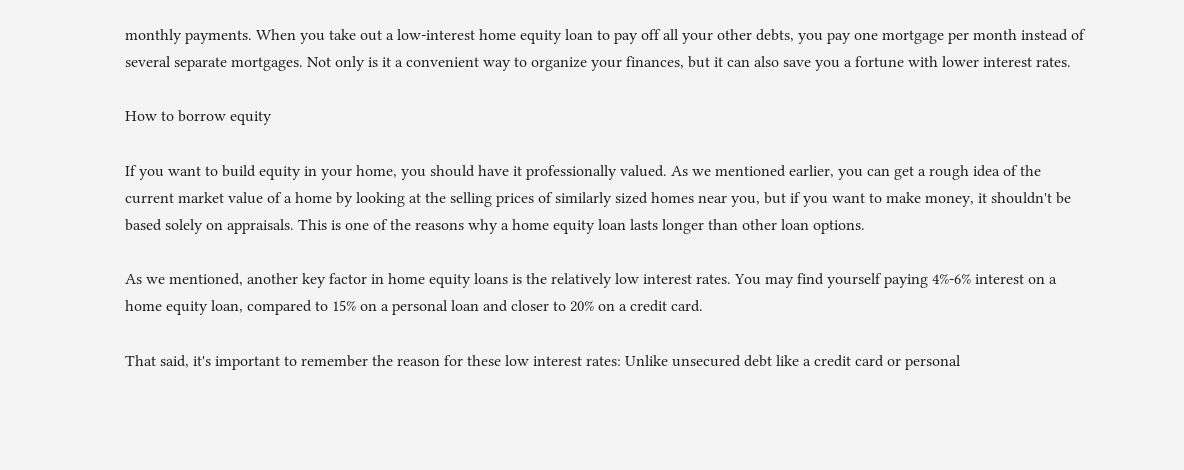monthly payments. When you take out a low-interest home equity loan to pay off all your other debts, you pay one mortgage per month instead of several separate mortgages. Not only is it a convenient way to organize your finances, but it can also save you a fortune with lower interest rates.

How to borrow equity

If you want to build equity in your home, you should have it professionally valued. As we mentioned earlier, you can get a rough idea of the current market value of a home by looking at the selling prices of similarly sized homes near you, but if you want to make money, it shouldn't be based solely on appraisals. This is one of the reasons why a home equity loan lasts longer than other loan options.

As we mentioned, another key factor in home equity loans is the relatively low interest rates. You may find yourself paying 4%-6% interest on a home equity loan, compared to 15% on a personal loan and closer to 20% on a credit card.

That said, it's important to remember the reason for these low interest rates: Unlike unsecured debt like a credit card or personal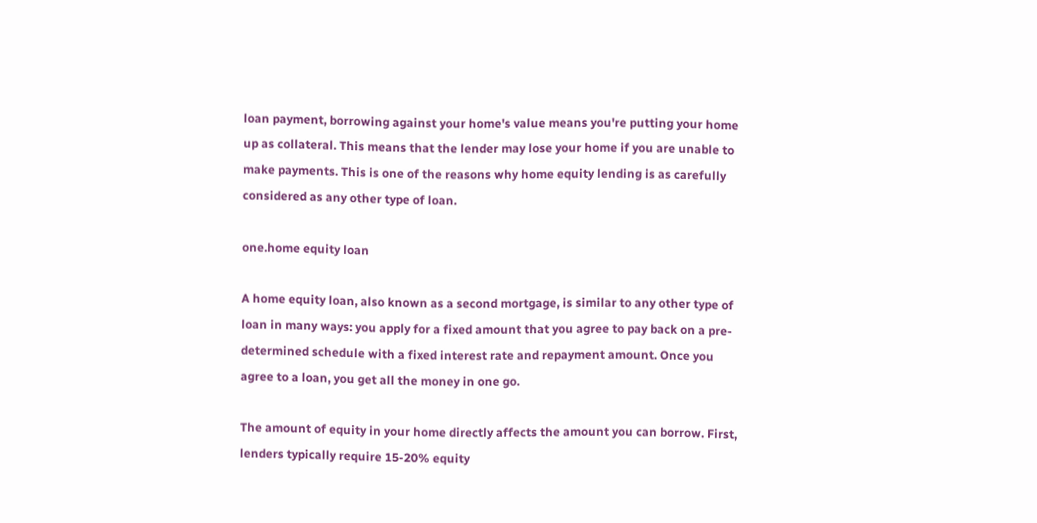loan payment, borrowing against your home's value means you're putting your home up as collateral. This means that the lender may lose your home if you are unable to make payments. This is one of the reasons why home equity lending is as carefully considered as any other type of loan.

one.home equity loan

A home equity loan, also known as a second mortgage, is similar to any other type of loan in many ways: you apply for a fixed amount that you agree to pay back on a pre-determined schedule with a fixed interest rate and repayment amount. Once you agree to a loan, you get all the money in one go.

The amount of equity in your home directly affects the amount you can borrow. First, lenders typically require 15-20% equity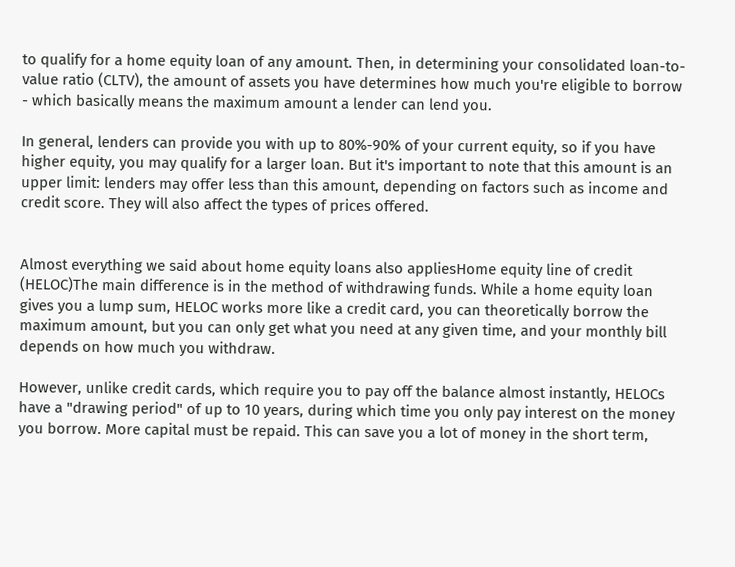to qualify for a home equity loan of any amount. Then, in determining your consolidated loan-to-value ratio (CLTV), the amount of assets you have determines how much you're eligible to borrow - which basically means the maximum amount a lender can lend you.

In general, lenders can provide you with up to 80%-90% of your current equity, so if you have higher equity, you may qualify for a larger loan. But it's important to note that this amount is an upper limit: lenders may offer less than this amount, depending on factors such as income and credit score. They will also affect the types of prices offered.


Almost everything we said about home equity loans also appliesHome equity line of credit (HELOC)The main difference is in the method of withdrawing funds. While a home equity loan gives you a lump sum, HELOC works more like a credit card, you can theoretically borrow the maximum amount, but you can only get what you need at any given time, and your monthly bill depends on how much you withdraw.

However, unlike credit cards, which require you to pay off the balance almost instantly, HELOCs have a "drawing period" of up to 10 years, during which time you only pay interest on the money you borrow. More capital must be repaid. This can save you a lot of money in the short term,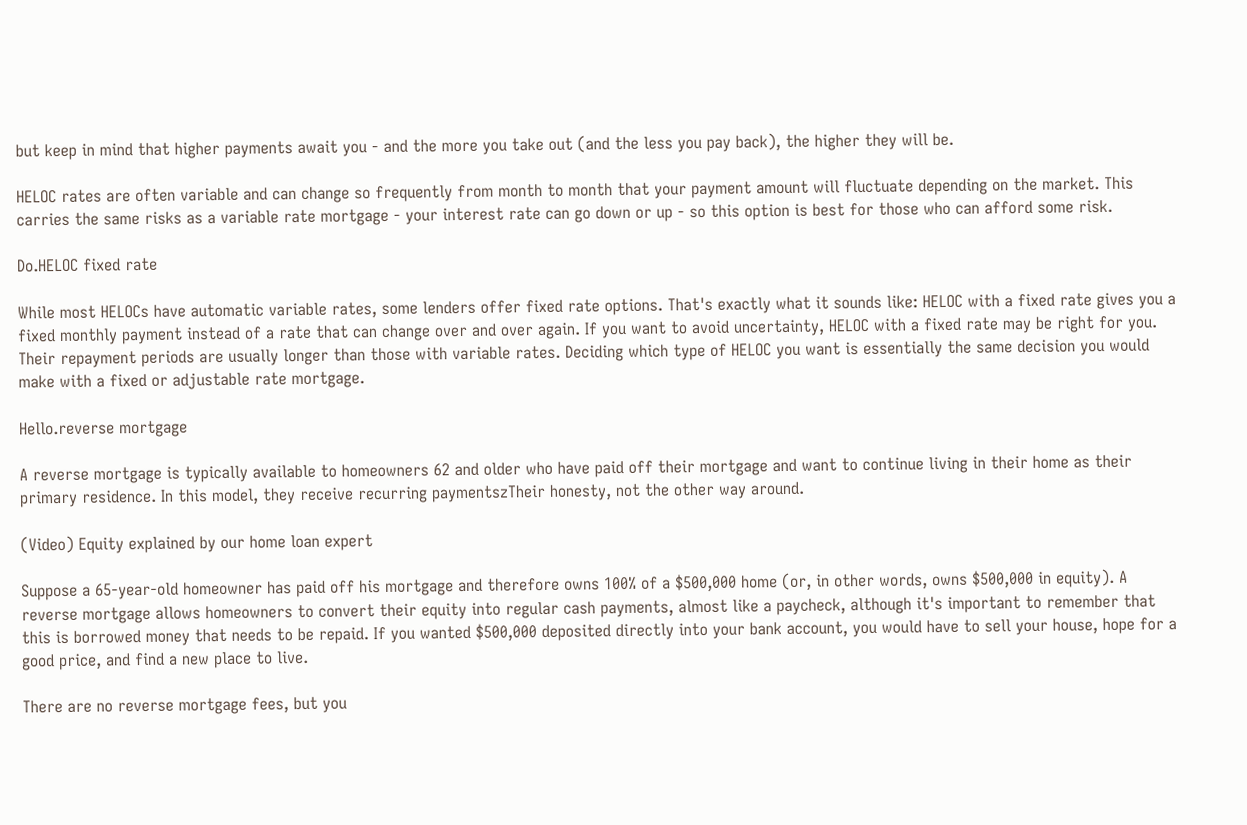but keep in mind that higher payments await you - and the more you take out (and the less you pay back), the higher they will be.

HELOC rates are often variable and can change so frequently from month to month that your payment amount will fluctuate depending on the market. This carries the same risks as a variable rate mortgage - your interest rate can go down or up - so this option is best for those who can afford some risk.

Do.HELOC fixed rate

While most HELOCs have automatic variable rates, some lenders offer fixed rate options. That's exactly what it sounds like: HELOC with a fixed rate gives you a fixed monthly payment instead of a rate that can change over and over again. If you want to avoid uncertainty, HELOC with a fixed rate may be right for you. Their repayment periods are usually longer than those with variable rates. Deciding which type of HELOC you want is essentially the same decision you would make with a fixed or adjustable rate mortgage.

Hello.reverse mortgage

A reverse mortgage is typically available to homeowners 62 and older who have paid off their mortgage and want to continue living in their home as their primary residence. In this model, they receive recurring paymentszTheir honesty, not the other way around.

(Video) Equity explained by our home loan expert

Suppose a 65-year-old homeowner has paid off his mortgage and therefore owns 100% of a $500,000 home (or, in other words, owns $500,000 in equity). A reverse mortgage allows homeowners to convert their equity into regular cash payments, almost like a paycheck, although it's important to remember that this is borrowed money that needs to be repaid. If you wanted $500,000 deposited directly into your bank account, you would have to sell your house, hope for a good price, and find a new place to live.

There are no reverse mortgage fees, but you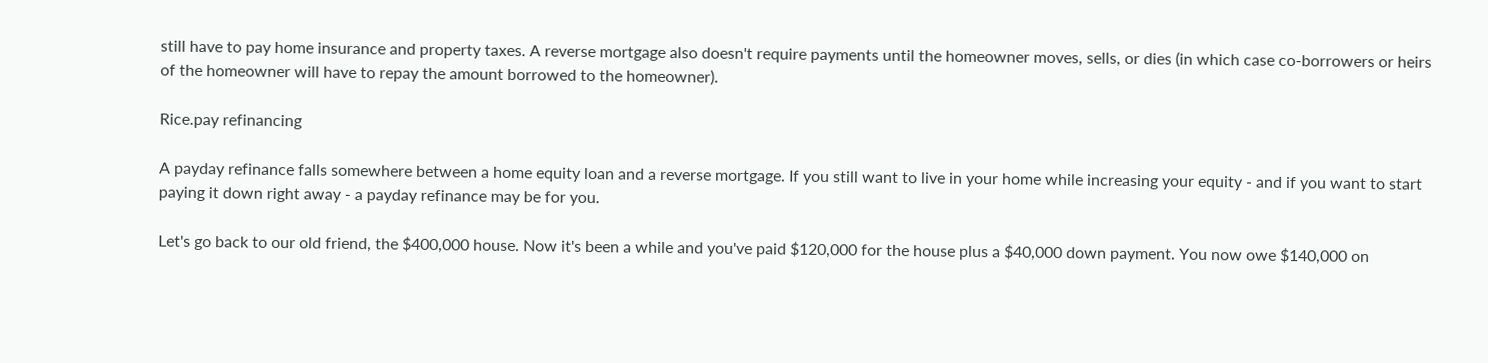still have to pay home insurance and property taxes. A reverse mortgage also doesn't require payments until the homeowner moves, sells, or dies (in which case co-borrowers or heirs of the homeowner will have to repay the amount borrowed to the homeowner).

Rice.pay refinancing

A payday refinance falls somewhere between a home equity loan and a reverse mortgage. If you still want to live in your home while increasing your equity - and if you want to start paying it down right away - a payday refinance may be for you.

Let's go back to our old friend, the $400,000 house. Now it's been a while and you've paid $120,000 for the house plus a $40,000 down payment. You now owe $140,000 on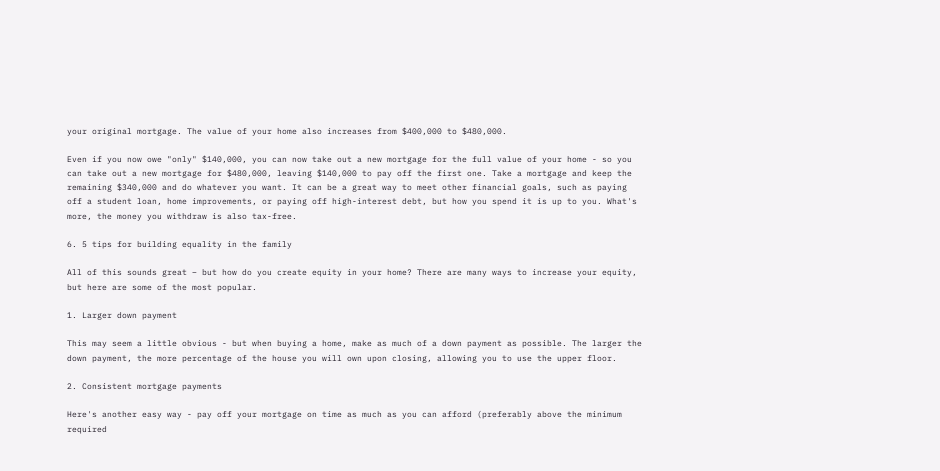your original mortgage. The value of your home also increases from $400,000 to $480,000.

Even if you now owe "only" $140,000, you can now take out a new mortgage for the full value of your home - so you can take out a new mortgage for $480,000, leaving $140,000 to pay off the first one. Take a mortgage and keep the remaining $340,000 and do whatever you want. It can be a great way to meet other financial goals, such as paying off a student loan, home improvements, or paying off high-interest debt, but how you spend it is up to you. What's more, the money you withdraw is also tax-free.

6. 5 tips for building equality in the family

All of this sounds great – but how do you create equity in your home? There are many ways to increase your equity, but here are some of the most popular.

1. Larger down payment

This may seem a little obvious - but when buying a home, make as much of a down payment as possible. The larger the down payment, the more percentage of the house you will own upon closing, allowing you to use the upper floor.

2. Consistent mortgage payments

Here's another easy way - pay off your mortgage on time as much as you can afford (preferably above the minimum required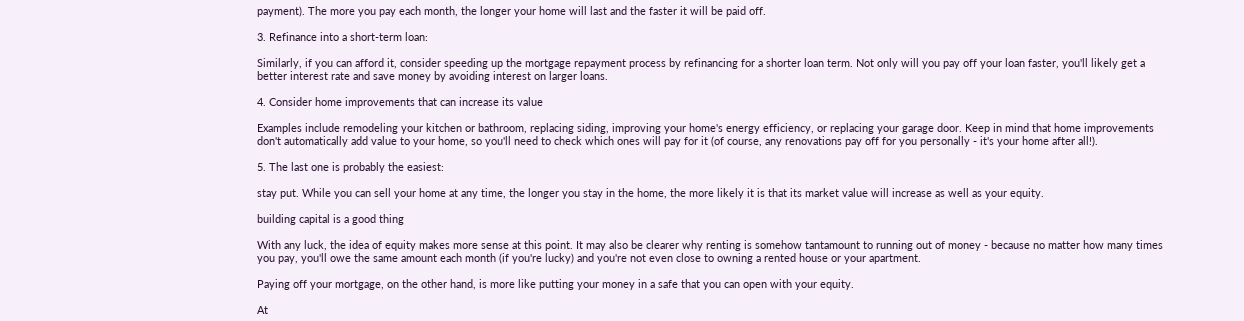payment). The more you pay each month, the longer your home will last and the faster it will be paid off.

3. Refinance into a short-term loan:

Similarly, if you can afford it, consider speeding up the mortgage repayment process by refinancing for a shorter loan term. Not only will you pay off your loan faster, you'll likely get a better interest rate and save money by avoiding interest on larger loans.

4. Consider home improvements that can increase its value

Examples include remodeling your kitchen or bathroom, replacing siding, improving your home's energy efficiency, or replacing your garage door. Keep in mind that home improvements don't automatically add value to your home, so you'll need to check which ones will pay for it (of course, any renovations pay off for you personally - it's your home after all!).

5. The last one is probably the easiest:

stay put. While you can sell your home at any time, the longer you stay in the home, the more likely it is that its market value will increase as well as your equity.

building capital is a good thing

With any luck, the idea of equity makes more sense at this point. It may also be clearer why renting is somehow tantamount to running out of money - because no matter how many times you pay, you'll owe the same amount each month (if you're lucky) and you're not even close to owning a rented house or your apartment.

Paying off your mortgage, on the other hand, is more like putting your money in a safe that you can open with your equity.

At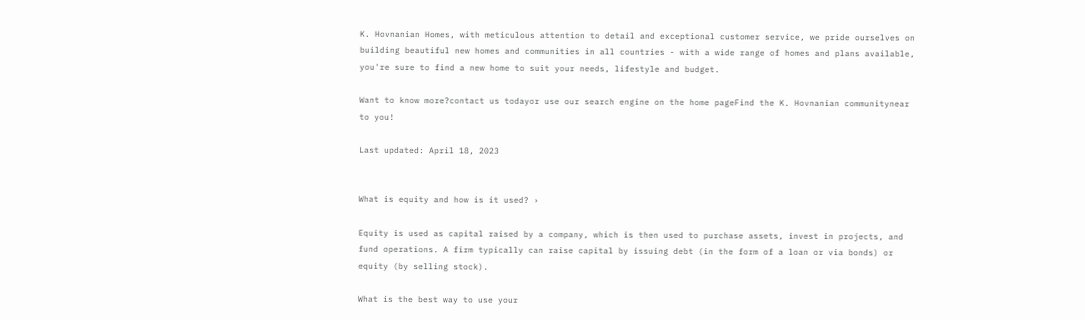K. Hovnanian Homes, with meticulous attention to detail and exceptional customer service, we pride ourselves on building beautiful new homes and communities in all countries - with a wide range of homes and plans available, you're sure to find a new home to suit your needs, lifestyle and budget.

Want to know more?contact us todayor use our search engine on the home pageFind the K. Hovnanian communitynear to you!

Last updated: April 18, 2023


What is equity and how is it used? ›

Equity is used as capital raised by a company, which is then used to purchase assets, invest in projects, and fund operations. A firm typically can raise capital by issuing debt (in the form of a loan or via bonds) or equity (by selling stock).

What is the best way to use your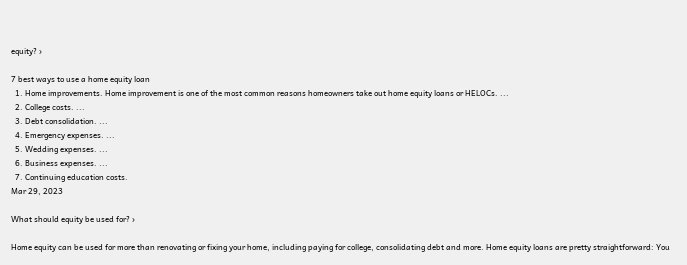equity? ›

7 best ways to use a home equity loan
  1. Home improvements. Home improvement is one of the most common reasons homeowners take out home equity loans or HELOCs. ...
  2. College costs. ...
  3. Debt consolidation. ...
  4. Emergency expenses. ...
  5. Wedding expenses. ...
  6. Business expenses. ...
  7. Continuing education costs.
Mar 29, 2023

What should equity be used for? ›

Home equity can be used for more than renovating or fixing your home, including paying for college, consolidating debt and more. Home equity loans are pretty straightforward: You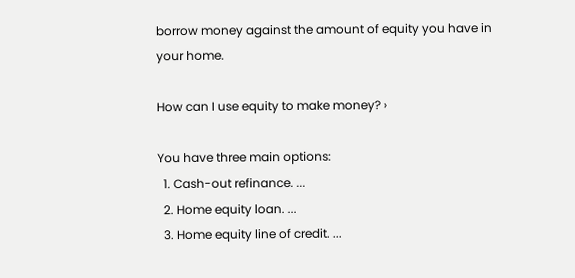borrow money against the amount of equity you have in your home.

How can I use equity to make money? ›

You have three main options:
  1. Cash-out refinance. ...
  2. Home equity loan. ...
  3. Home equity line of credit. ...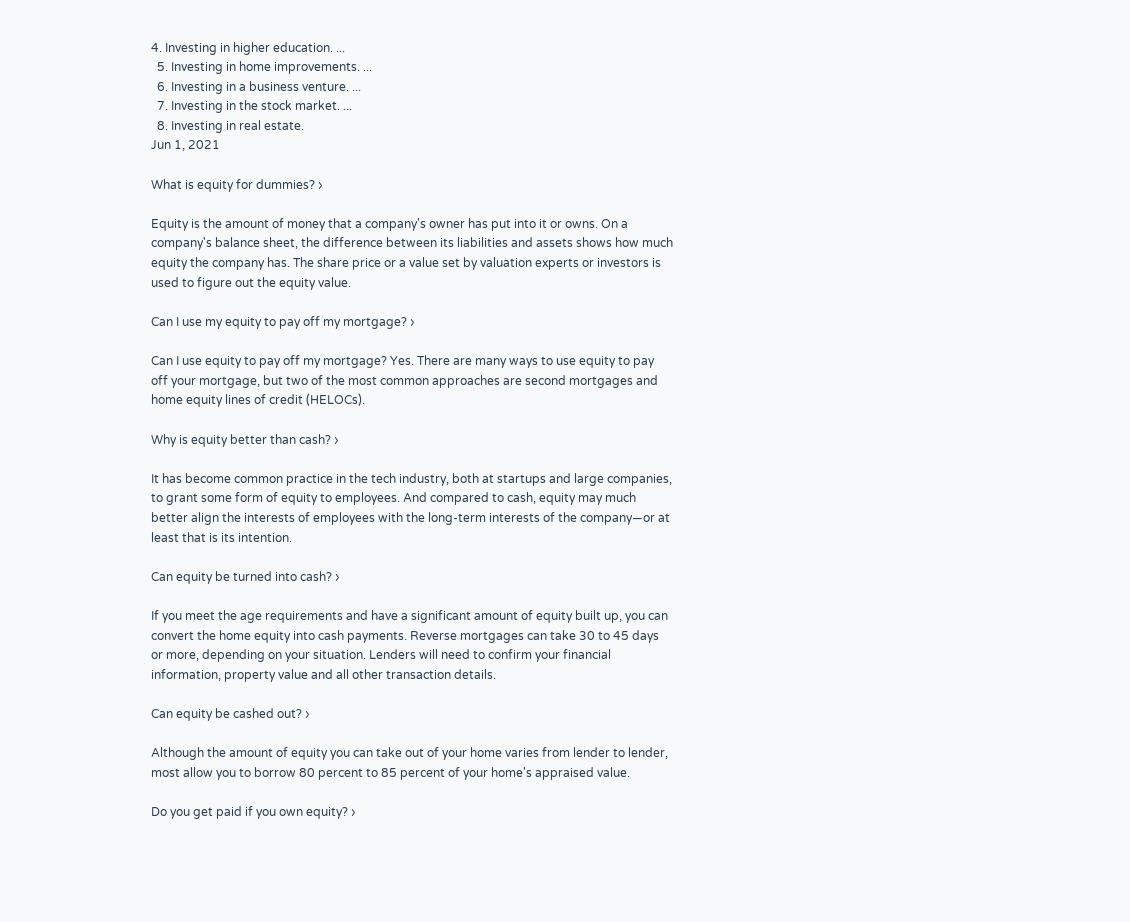4. Investing in higher education. ...
  5. Investing in home improvements. ...
  6. Investing in a business venture. ...
  7. Investing in the stock market. ...
  8. Investing in real estate.
Jun 1, 2021

What is equity for dummies? ›

Equity is the amount of money that a company's owner has put into it or owns. On a company's balance sheet, the difference between its liabilities and assets shows how much equity the company has. The share price or a value set by valuation experts or investors is used to figure out the equity value.

Can I use my equity to pay off my mortgage? ›

Can I use equity to pay off my mortgage? Yes. There are many ways to use equity to pay off your mortgage, but two of the most common approaches are second mortgages and home equity lines of credit (HELOCs).

Why is equity better than cash? ›

It has become common practice in the tech industry, both at startups and large companies, to grant some form of equity to employees. And compared to cash, equity may much better align the interests of employees with the long-term interests of the company—or at least that is its intention.

Can equity be turned into cash? ›

If you meet the age requirements and have a significant amount of equity built up, you can convert the home equity into cash payments. Reverse mortgages can take 30 to 45 days or more, depending on your situation. Lenders will need to confirm your financial information, property value and all other transaction details.

Can equity be cashed out? ›

Although the amount of equity you can take out of your home varies from lender to lender, most allow you to borrow 80 percent to 85 percent of your home's appraised value.

Do you get paid if you own equity? ›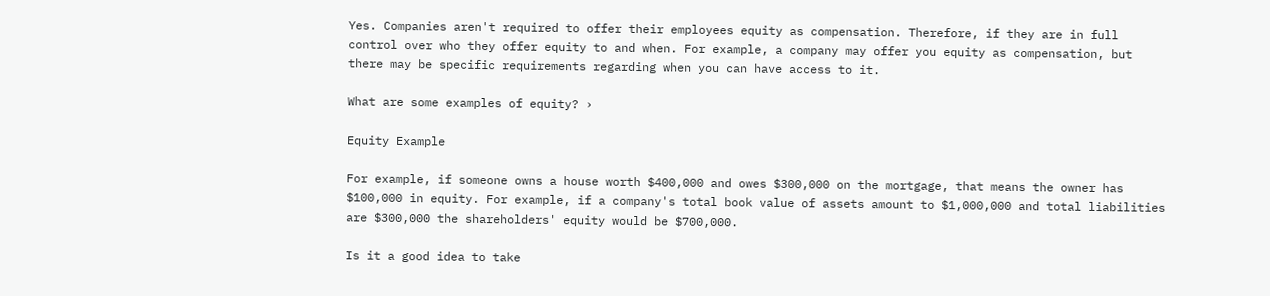Yes. Companies aren't required to offer their employees equity as compensation. Therefore, if they are in full control over who they offer equity to and when. For example, a company may offer you equity as compensation, but there may be specific requirements regarding when you can have access to it.

What are some examples of equity? ›

Equity Example

For example, if someone owns a house worth $400,000 and owes $300,000 on the mortgage, that means the owner has $100,000 in equity. For example, if a company's total book value of assets amount to $1,000,000 and total liabilities are $300,000 the shareholders' equity would be $700,000.

Is it a good idea to take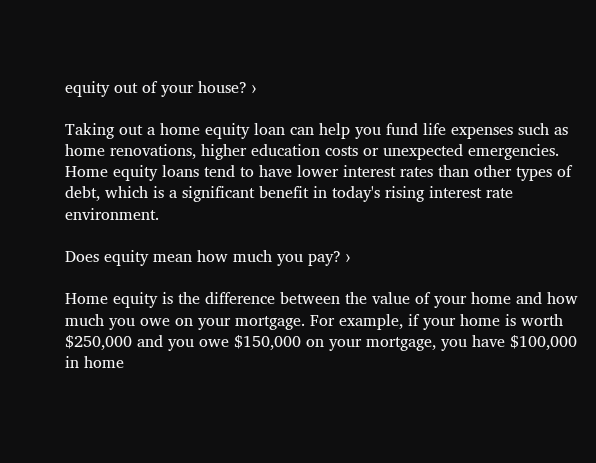equity out of your house? ›

Taking out a home equity loan can help you fund life expenses such as home renovations, higher education costs or unexpected emergencies. Home equity loans tend to have lower interest rates than other types of debt, which is a significant benefit in today's rising interest rate environment.

Does equity mean how much you pay? ›

Home equity is the difference between the value of your home and how much you owe on your mortgage. For example, if your home is worth $250,000 and you owe $150,000 on your mortgage, you have $100,000 in home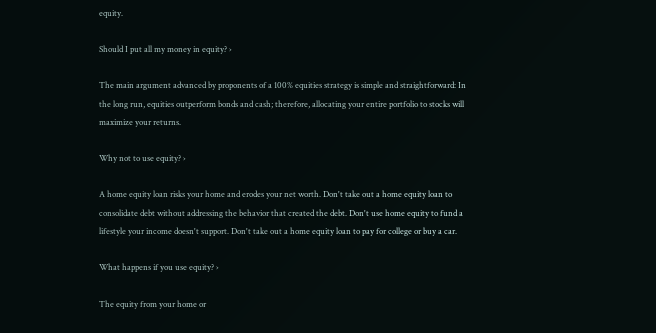equity.

Should I put all my money in equity? ›

The main argument advanced by proponents of a 100% equities strategy is simple and straightforward: In the long run, equities outperform bonds and cash; therefore, allocating your entire portfolio to stocks will maximize your returns.

Why not to use equity? ›

A home equity loan risks your home and erodes your net worth. Don't take out a home equity loan to consolidate debt without addressing the behavior that created the debt. Don't use home equity to fund a lifestyle your income doesn't support. Don't take out a home equity loan to pay for college or buy a car.

What happens if you use equity? ›

The equity from your home or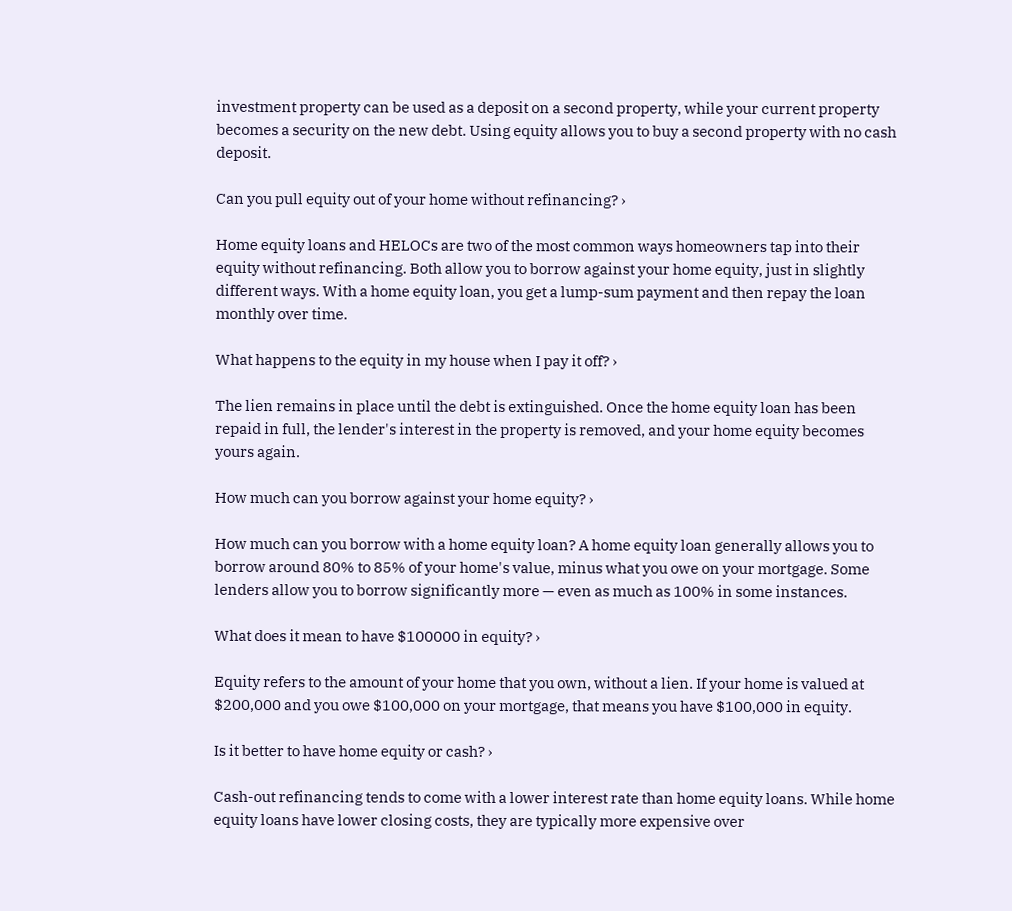investment property can be used as a deposit on a second property, while your current property becomes a security on the new debt. Using equity allows you to buy a second property with no cash deposit.

Can you pull equity out of your home without refinancing? ›

Home equity loans and HELOCs are two of the most common ways homeowners tap into their equity without refinancing. Both allow you to borrow against your home equity, just in slightly different ways. With a home equity loan, you get a lump-sum payment and then repay the loan monthly over time.

What happens to the equity in my house when I pay it off? ›

The lien remains in place until the debt is extinguished. Once the home equity loan has been repaid in full, the lender's interest in the property is removed, and your home equity becomes yours again.

How much can you borrow against your home equity? ›

How much can you borrow with a home equity loan? A home equity loan generally allows you to borrow around 80% to 85% of your home's value, minus what you owe on your mortgage. Some lenders allow you to borrow significantly more — even as much as 100% in some instances.

What does it mean to have $100000 in equity? ›

Equity refers to the amount of your home that you own, without a lien. If your home is valued at $200,000 and you owe $100,000 on your mortgage, that means you have $100,000 in equity.

Is it better to have home equity or cash? ›

Cash-out refinancing tends to come with a lower interest rate than home equity loans. While home equity loans have lower closing costs, they are typically more expensive over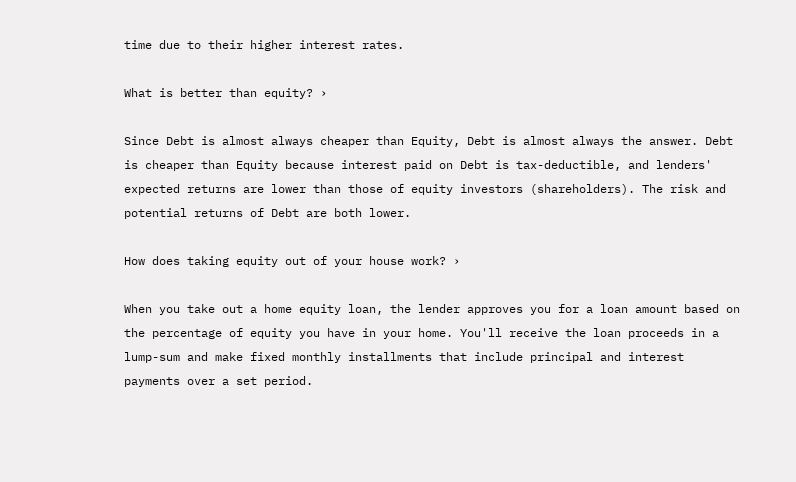time due to their higher interest rates.

What is better than equity? ›

Since Debt is almost always cheaper than Equity, Debt is almost always the answer. Debt is cheaper than Equity because interest paid on Debt is tax-deductible, and lenders' expected returns are lower than those of equity investors (shareholders). The risk and potential returns of Debt are both lower.

How does taking equity out of your house work? ›

When you take out a home equity loan, the lender approves you for a loan amount based on the percentage of equity you have in your home. You'll receive the loan proceeds in a lump-sum and make fixed monthly installments that include principal and interest payments over a set period.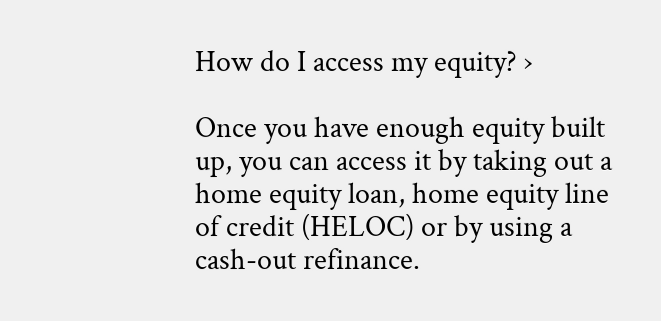How do I access my equity? ›

Once you have enough equity built up, you can access it by taking out a home equity loan, home equity line of credit (HELOC) or by using a cash-out refinance.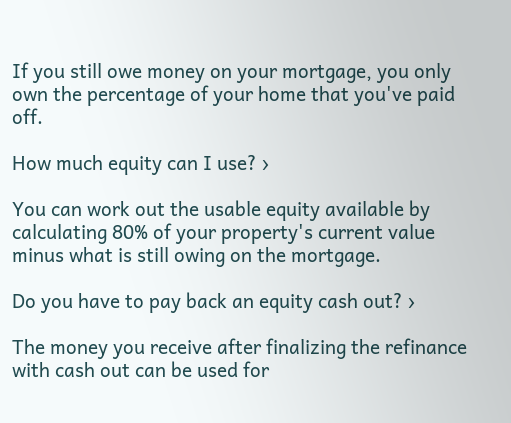If you still owe money on your mortgage, you only own the percentage of your home that you've paid off.

How much equity can I use? ›

You can work out the usable equity available by calculating 80% of your property's current value minus what is still owing on the mortgage.

Do you have to pay back an equity cash out? ›

The money you receive after finalizing the refinance with cash out can be used for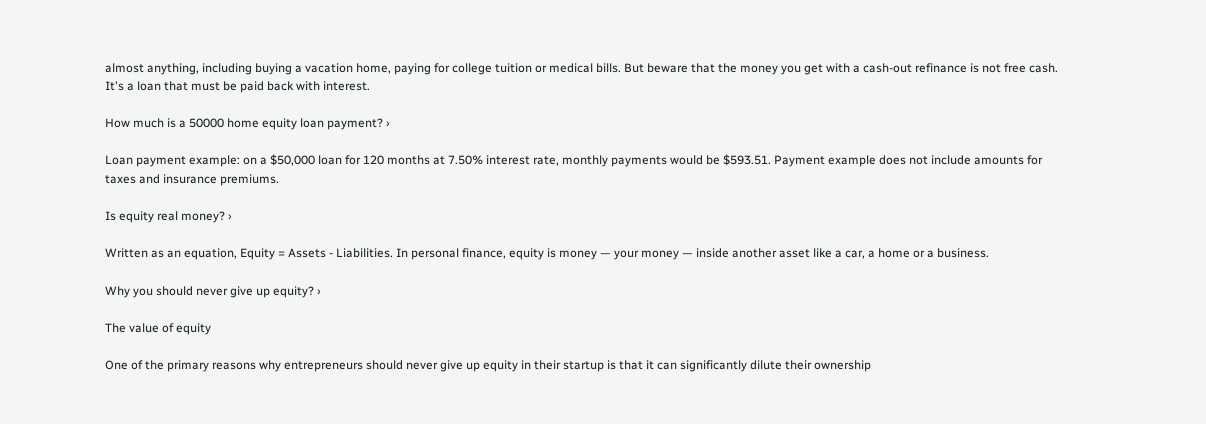almost anything, including buying a vacation home, paying for college tuition or medical bills. But beware that the money you get with a cash-out refinance is not free cash. It's a loan that must be paid back with interest.

How much is a 50000 home equity loan payment? ›

Loan payment example: on a $50,000 loan for 120 months at 7.50% interest rate, monthly payments would be $593.51. Payment example does not include amounts for taxes and insurance premiums.

Is equity real money? ›

Written as an equation, Equity = Assets - Liabilities. In personal finance, equity is money — your money — inside another asset like a car, a home or a business.

Why you should never give up equity? ›

The value of equity

One of the primary reasons why entrepreneurs should never give up equity in their startup is that it can significantly dilute their ownership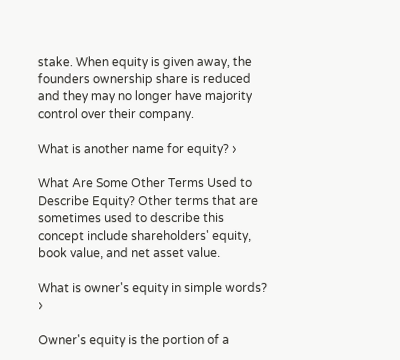stake. When equity is given away, the founders ownership share is reduced and they may no longer have majority control over their company.

What is another name for equity? ›

What Are Some Other Terms Used to Describe Equity? Other terms that are sometimes used to describe this concept include shareholders' equity, book value, and net asset value.

What is owner's equity in simple words? ›

Owner's equity is the portion of a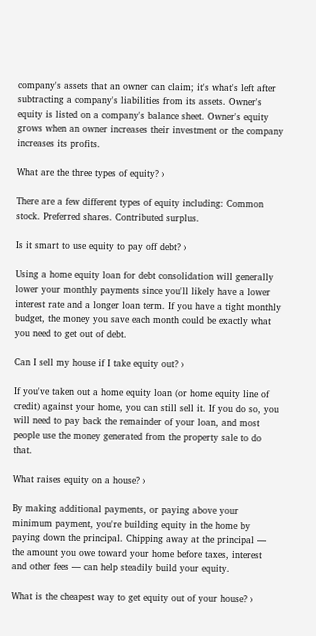company's assets that an owner can claim; it's what's left after subtracting a company's liabilities from its assets. Owner's equity is listed on a company's balance sheet. Owner's equity grows when an owner increases their investment or the company increases its profits.

What are the three types of equity? ›

There are a few different types of equity including: Common stock. Preferred shares. Contributed surplus.

Is it smart to use equity to pay off debt? ›

Using a home equity loan for debt consolidation will generally lower your monthly payments since you'll likely have a lower interest rate and a longer loan term. If you have a tight monthly budget, the money you save each month could be exactly what you need to get out of debt.

Can I sell my house if I take equity out? ›

If you've taken out a home equity loan (or home equity line of credit) against your home, you can still sell it. If you do so, you will need to pay back the remainder of your loan, and most people use the money generated from the property sale to do that.

What raises equity on a house? ›

By making additional payments, or paying above your minimum payment, you're building equity in the home by paying down the principal. Chipping away at the principal — the amount you owe toward your home before taxes, interest and other fees — can help steadily build your equity.

What is the cheapest way to get equity out of your house? ›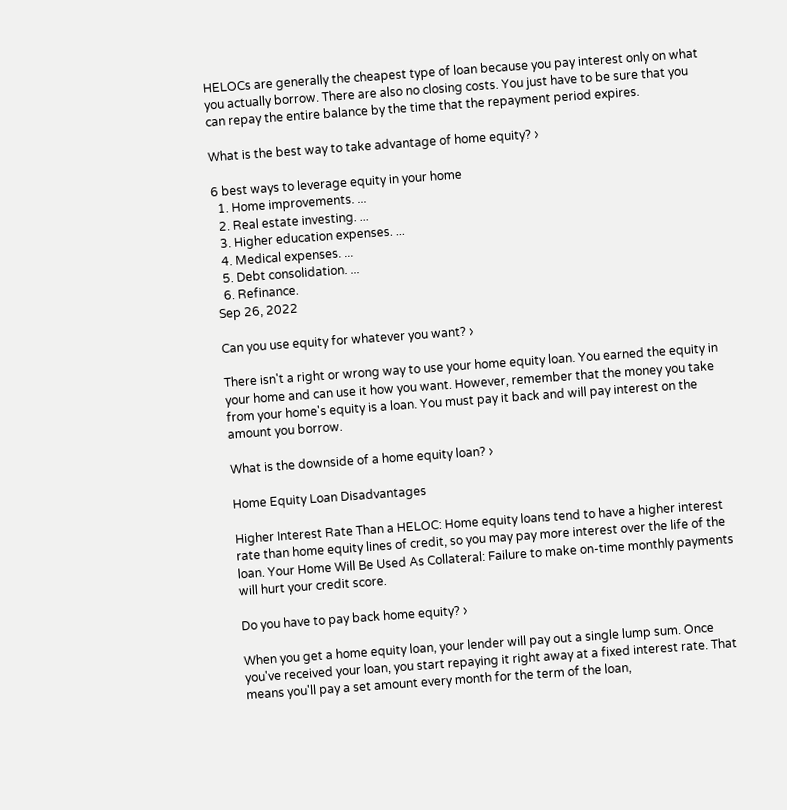HELOCs are generally the cheapest type of loan because you pay interest only on what you actually borrow. There are also no closing costs. You just have to be sure that you can repay the entire balance by the time that the repayment period expires.

What is the best way to take advantage of home equity? ›

6 best ways to leverage equity in your home
  1. Home improvements. ...
  2. Real estate investing. ...
  3. Higher education expenses. ...
  4. Medical expenses. ...
  5. Debt consolidation. ...
  6. Refinance.
Sep 26, 2022

Can you use equity for whatever you want? ›

There isn't a right or wrong way to use your home equity loan. You earned the equity in your home and can use it how you want. However, remember that the money you take from your home's equity is a loan. You must pay it back and will pay interest on the amount you borrow.

What is the downside of a home equity loan? ›

Home Equity Loan Disadvantages

Higher Interest Rate Than a HELOC: Home equity loans tend to have a higher interest rate than home equity lines of credit, so you may pay more interest over the life of the loan. Your Home Will Be Used As Collateral: Failure to make on-time monthly payments will hurt your credit score.

Do you have to pay back home equity? ›

When you get a home equity loan, your lender will pay out a single lump sum. Once you've received your loan, you start repaying it right away at a fixed interest rate. That means you'll pay a set amount every month for the term of the loan,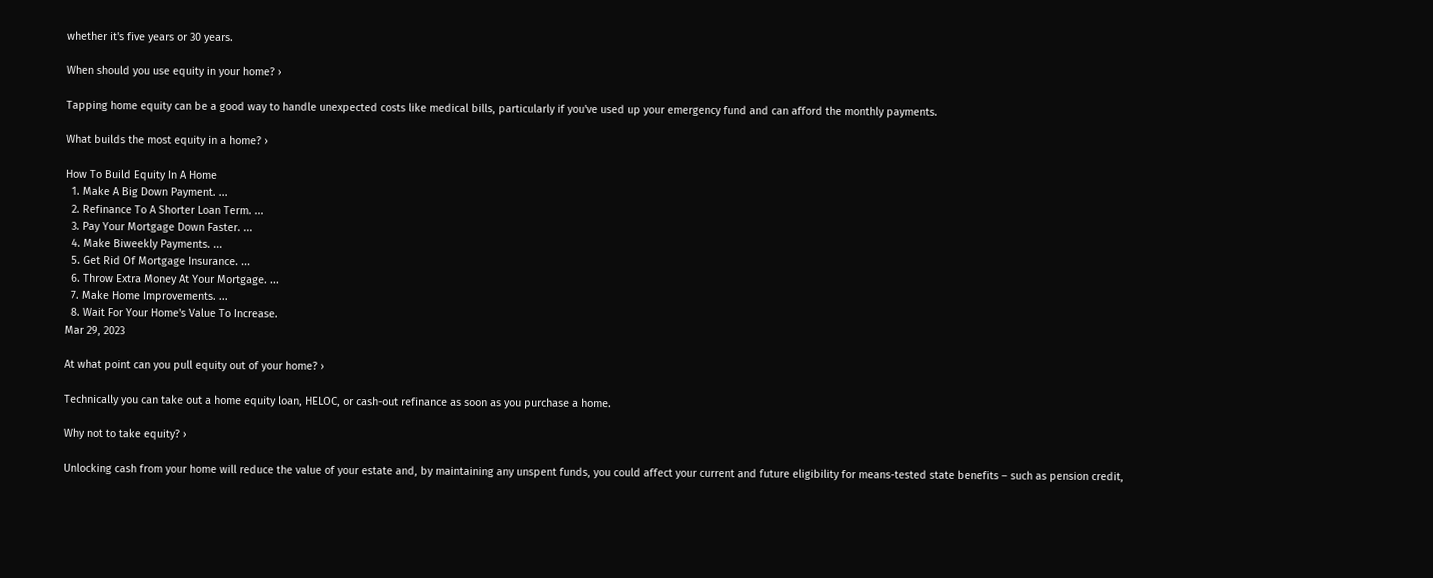whether it's five years or 30 years.

When should you use equity in your home? ›

Tapping home equity can be a good way to handle unexpected costs like medical bills, particularly if you've used up your emergency fund and can afford the monthly payments.

What builds the most equity in a home? ›

How To Build Equity In A Home
  1. Make A Big Down Payment. ...
  2. Refinance To A Shorter Loan Term. ...
  3. Pay Your Mortgage Down Faster. ...
  4. Make Biweekly Payments. ...
  5. Get Rid Of Mortgage Insurance. ...
  6. Throw Extra Money At Your Mortgage. ...
  7. Make Home Improvements. ...
  8. Wait For Your Home's Value To Increase.
Mar 29, 2023

At what point can you pull equity out of your home? ›

Technically you can take out a home equity loan, HELOC, or cash-out refinance as soon as you purchase a home.

Why not to take equity? ›

Unlocking cash from your home will reduce the value of your estate and, by maintaining any unspent funds, you could affect your current and future eligibility for means-tested state benefits – such as pension credit,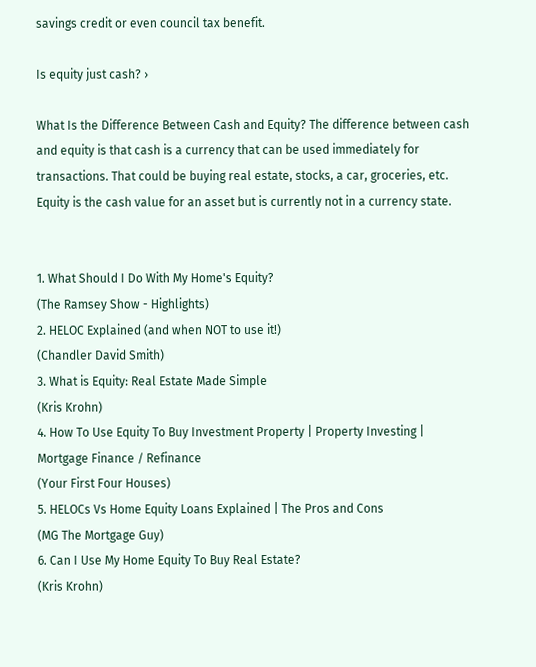savings credit or even council tax benefit.

Is equity just cash? ›

What Is the Difference Between Cash and Equity? The difference between cash and equity is that cash is a currency that can be used immediately for transactions. That could be buying real estate, stocks, a car, groceries, etc. Equity is the cash value for an asset but is currently not in a currency state.


1. What Should I Do With My Home's Equity?
(The Ramsey Show - Highlights)
2. HELOC Explained (and when NOT to use it!)
(Chandler David Smith)
3. What is Equity: Real Estate Made Simple
(Kris Krohn)
4. How To Use Equity To Buy Investment Property | Property Investing | Mortgage Finance / Refinance
(Your First Four Houses)
5. HELOCs Vs Home Equity Loans Explained | The Pros and Cons
(MG The Mortgage Guy)
6. Can I Use My Home Equity To Buy Real Estate?
(Kris Krohn)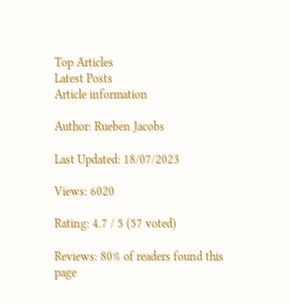Top Articles
Latest Posts
Article information

Author: Rueben Jacobs

Last Updated: 18/07/2023

Views: 6020

Rating: 4.7 / 5 (57 voted)

Reviews: 80% of readers found this page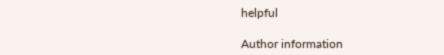helpful

Author information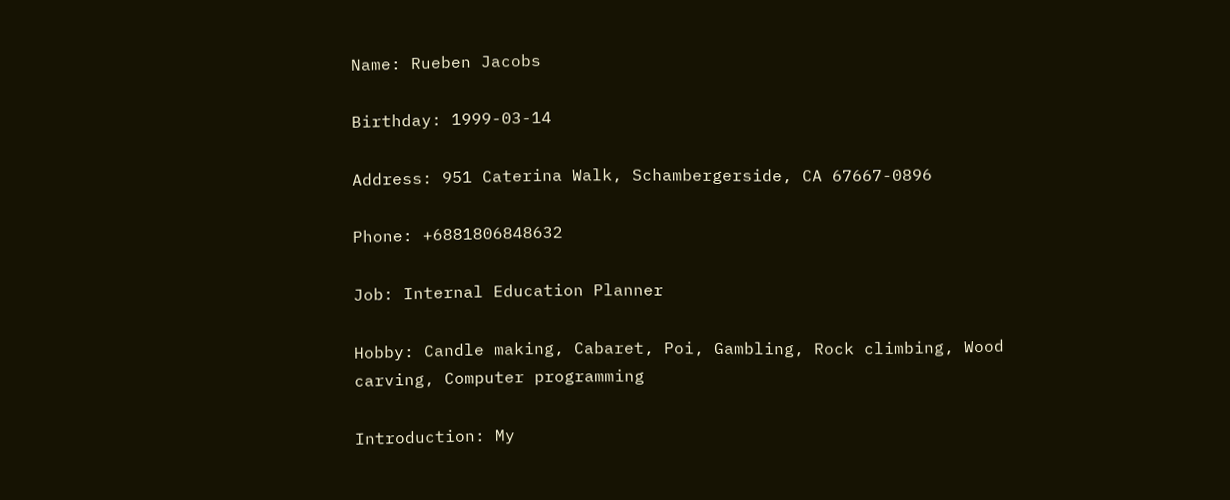Name: Rueben Jacobs

Birthday: 1999-03-14

Address: 951 Caterina Walk, Schambergerside, CA 67667-0896

Phone: +6881806848632

Job: Internal Education Planner

Hobby: Candle making, Cabaret, Poi, Gambling, Rock climbing, Wood carving, Computer programming

Introduction: My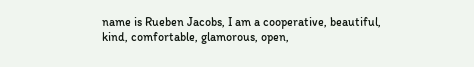name is Rueben Jacobs, I am a cooperative, beautiful, kind, comfortable, glamorous, open,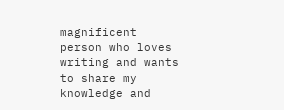magnificent person who loves writing and wants to share my knowledge and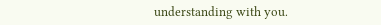understanding with you.